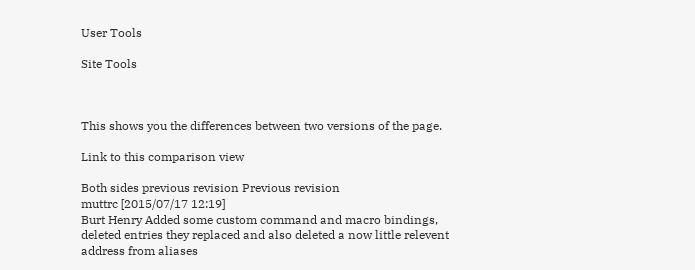User Tools

Site Tools



This shows you the differences between two versions of the page.

Link to this comparison view

Both sides previous revision Previous revision
muttrc [2015/07/17 12:19]
Burt Henry Added some custom command and macro bindings, deleted entries they replaced and also deleted a now little relevent address from aliases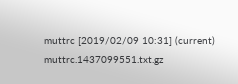muttrc [2019/02/09 10:31] (current)
muttrc.1437099551.txt.gz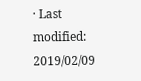· Last modified: 2019/02/09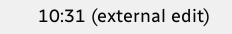10:31 (external edit)